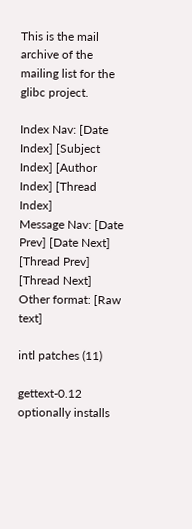This is the mail archive of the mailing list for the glibc project.

Index Nav: [Date Index] [Subject Index] [Author Index] [Thread Index]
Message Nav: [Date Prev] [Date Next] [Thread Prev] [Thread Next]
Other format: [Raw text]

intl patches (11)

gettext-0.12 optionally installs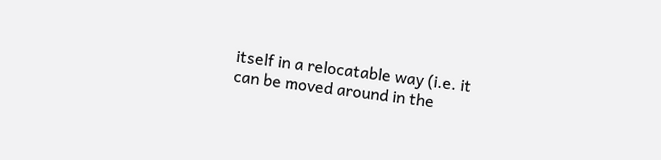itself in a relocatable way (i.e. it
can be moved around in the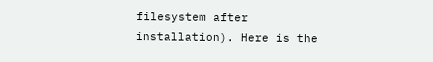filesystem after installation). Here is the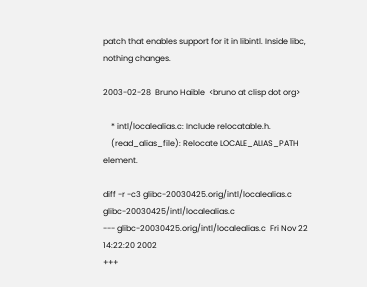patch that enables support for it in libintl. Inside libc, nothing changes.

2003-02-28  Bruno Haible  <bruno at clisp dot org>

    * intl/localealias.c: Include relocatable.h.
    (read_alias_file): Relocate LOCALE_ALIAS_PATH element.

diff -r -c3 glibc-20030425.orig/intl/localealias.c glibc-20030425/intl/localealias.c
--- glibc-20030425.orig/intl/localealias.c  Fri Nov 22 14:22:20 2002
+++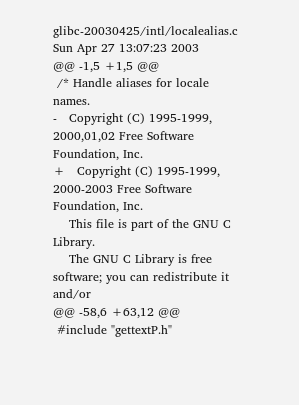glibc-20030425/intl/localealias.c   Sun Apr 27 13:07:23 2003
@@ -1,5 +1,5 @@
 /* Handle aliases for locale names.
-   Copyright (C) 1995-1999, 2000,01,02 Free Software Foundation, Inc.
+   Copyright (C) 1995-1999, 2000-2003 Free Software Foundation, Inc.
    This file is part of the GNU C Library.
    The GNU C Library is free software; you can redistribute it and/or
@@ -58,6 +63,12 @@
 #include "gettextP.h"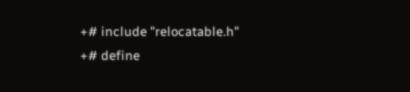+# include "relocatable.h"
+# define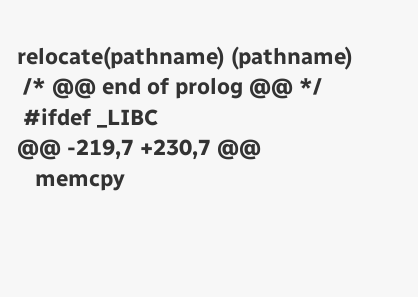relocate(pathname) (pathname)
 /* @@ end of prolog @@ */
 #ifdef _LIBC
@@ -219,7 +230,7 @@
   memcpy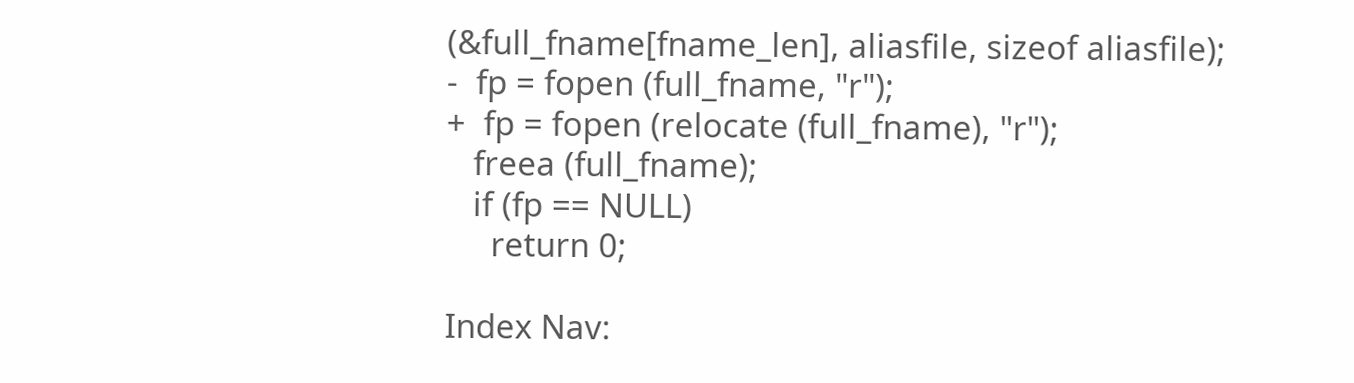(&full_fname[fname_len], aliasfile, sizeof aliasfile);
-  fp = fopen (full_fname, "r");
+  fp = fopen (relocate (full_fname), "r");
   freea (full_fname);
   if (fp == NULL)
     return 0;

Index Nav: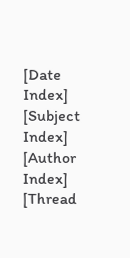[Date Index] [Subject Index] [Author Index] [Thread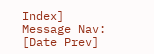Index]
Message Nav: [Date Prev]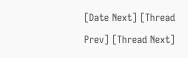[Date Next] [Thread Prev] [Thread Next]